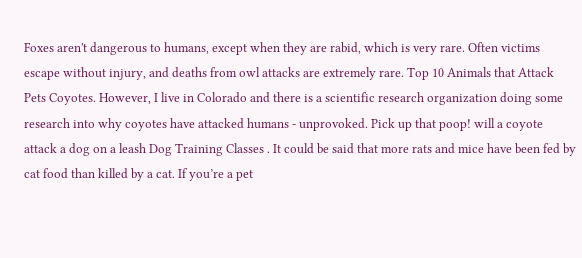Foxes aren't dangerous to humans, except when they are rabid, which is very rare. Often victims escape without injury, and deaths from owl attacks are extremely rare. Top 10 Animals that Attack Pets Coyotes. However, I live in Colorado and there is a scientific research organization doing some research into why coyotes have attacked humans - unprovoked. Pick up that poop! will a coyote attack a dog on a leash Dog Training Classes . It could be said that more rats and mice have been fed by cat food than killed by a cat. If you’re a pet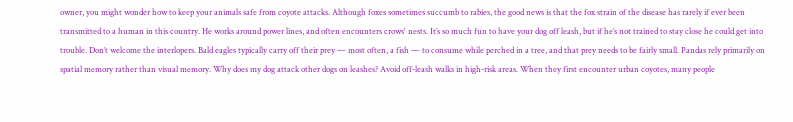owner, you might wonder how to keep your animals safe from coyote attacks. Although foxes sometimes succumb to rabies, the good news is that the fox strain of the disease has rarely if ever been transmitted to a human in this country. He works around power lines, and often encounters crows' nests. It’s so much fun to have your dog off leash, but if he’s not trained to stay close he could get into trouble. Don’t welcome the interlopers. Bald eagles typically carry off their prey — most often, a fish — to consume while perched in a tree, and that prey needs to be fairly small. Pandas rely primarily on spatial memory rather than visual memory. Why does my dog attack other dogs on leashes? Avoid off-leash walks in high-risk areas. When they first encounter urban coyotes, many people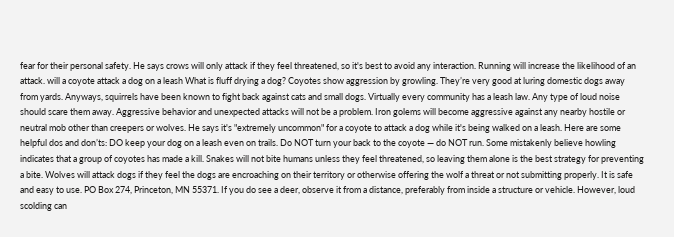fear for their personal safety. He says crows will only attack if they feel threatened, so it's best to avoid any interaction. Running will increase the likelihood of an attack. will a coyote attack a dog on a leash What is fluff drying a dog? Coyotes show aggression by growling. They’re very good at luring domestic dogs away from yards. Anyways, squirrels have been known to fight back against cats and small dogs. Virtually every community has a leash law. Any type of loud noise should scare them away. Aggressive behavior and unexpected attacks will not be a problem. Iron golems will become aggressive against any nearby hostile or neutral mob other than creepers or wolves. He says it's "extremely uncommon" for a coyote to attack a dog while it's being walked on a leash. Here are some helpful dos and don’ts: DO keep your dog on a leash even on trails. Do NOT turn your back to the coyote — do NOT run. Some mistakenly believe howling indicates that a group of coyotes has made a kill. Snakes will not bite humans unless they feel threatened, so leaving them alone is the best strategy for preventing a bite. Wolves will attack dogs if they feel the dogs are encroaching on their territory or otherwise offering the wolf a threat or not submitting properly. It is safe and easy to use. PO Box 274, Princeton, MN 55371. If you do see a deer, observe it from a distance, preferably from inside a structure or vehicle. However, loud scolding can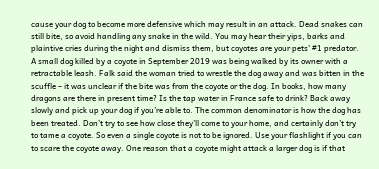cause your dog to become more defensive which may result in an attack. Dead snakes can still bite, so avoid handling any snake in the wild. You may hear their yips, barks and plaintive cries during the night and dismiss them, but coyotes are your pets' #1 predator. A small dog killed by a coyote in September 2019 was being walked by its owner with a retractable leash. Falk said the woman tried to wrestle the dog away and was bitten in the scuffle – it was unclear if the bite was from the coyote or the dog. In books, how many dragons are there in present time? Is the tap water in France safe to drink? Back away slowly and pick up your dog if you’re able to. The common denominator is how the dog has been treated. Don’t try to see how close they’ll come to your home, and certainly don’t try to tame a coyote. So even a single coyote is not to be ignored. Use your flashlight if you can to scare the coyote away. One reason that a coyote might attack a larger dog is if that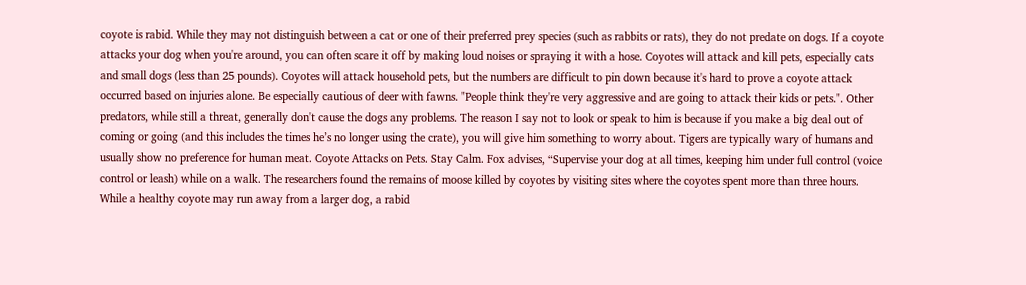coyote is rabid. While they may not distinguish between a cat or one of their preferred prey species (such as rabbits or rats), they do not predate on dogs. If a coyote attacks your dog when you're around, you can often scare it off by making loud noises or spraying it with a hose. Coyotes will attack and kill pets, especially cats and small dogs (less than 25 pounds). Coyotes will attack household pets, but the numbers are difficult to pin down because it's hard to prove a coyote attack occurred based on injuries alone. Be especially cautious of deer with fawns. "People think they're very aggressive and are going to attack their kids or pets.". Other predators, while still a threat, generally don't cause the dogs any problems. The reason I say not to look or speak to him is because if you make a big deal out of coming or going (and this includes the times he’s no longer using the crate), you will give him something to worry about. Tigers are typically wary of humans and usually show no preference for human meat. Coyote Attacks on Pets. Stay Calm. Fox advises, “Supervise your dog at all times, keeping him under full control (voice control or leash) while on a walk. The researchers found the remains of moose killed by coyotes by visiting sites where the coyotes spent more than three hours. While a healthy coyote may run away from a larger dog, a rabid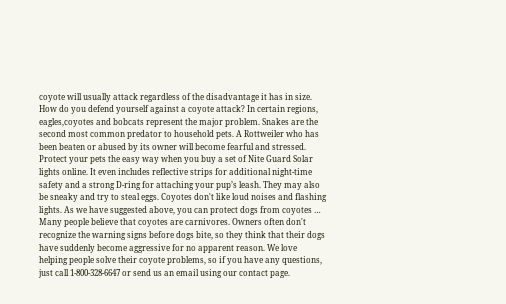coyote will usually attack regardless of the disadvantage it has in size. How do you defend yourself against a coyote attack? In certain regions, eagles,coyotes and bobcats represent the major problem. Snakes are the second most common predator to household pets. A Rottweiler who has been beaten or abused by its owner will become fearful and stressed. Protect your pets the easy way when you buy a set of Nite Guard Solar lights online. It even includes reflective strips for additional night-time safety and a strong D-ring for attaching your pup’s leash. They may also be sneaky and try to steal eggs. Coyotes don't like loud noises and flashing lights. As we have suggested above, you can protect dogs from coyotes … Many people believe that coyotes are carnivores. Owners often don't recognize the warning signs before dogs bite, so they think that their dogs have suddenly become aggressive for no apparent reason. We love helping people solve their coyote problems, so if you have any questions, just call 1-800-328-6647 or send us an email using our contact page.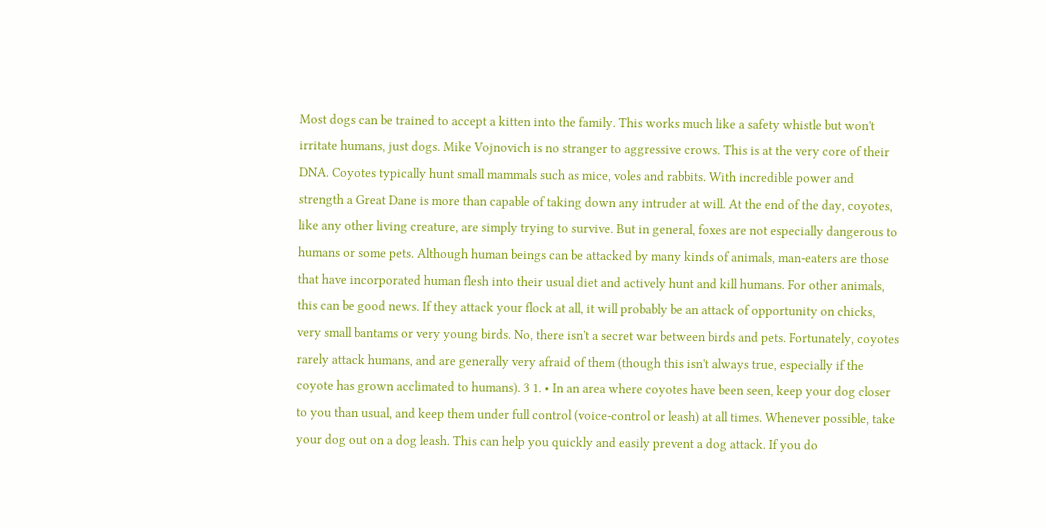Most dogs can be trained to accept a kitten into the family. This works much like a safety whistle but won't irritate humans, just dogs. Mike Vojnovich is no stranger to aggressive crows. This is at the very core of their DNA. Coyotes typically hunt small mammals such as mice, voles and rabbits. With incredible power and strength a Great Dane is more than capable of taking down any intruder at will. At the end of the day, coyotes, like any other living creature, are simply trying to survive. But in general, foxes are not especially dangerous to humans or some pets. Although human beings can be attacked by many kinds of animals, man-eaters are those that have incorporated human flesh into their usual diet and actively hunt and kill humans. For other animals, this can be good news. If they attack your flock at all, it will probably be an attack of opportunity on chicks, very small bantams or very young birds. No, there isn't a secret war between birds and pets. Fortunately, coyotes rarely attack humans, and are generally very afraid of them (though this isn't always true, especially if the coyote has grown acclimated to humans). 3 1. • In an area where coyotes have been seen, keep your dog closer to you than usual, and keep them under full control (voice-control or leash) at all times. Whenever possible, take your dog out on a dog leash. This can help you quickly and easily prevent a dog attack. If you do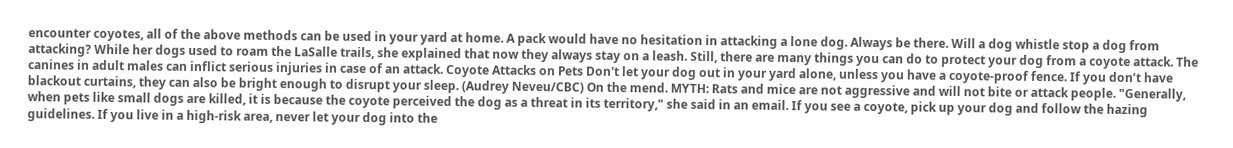encounter coyotes, all of the above methods can be used in your yard at home. A pack would have no hesitation in attacking a lone dog. Always be there. Will a dog whistle stop a dog from attacking? While her dogs used to roam the LaSalle trails, she explained that now they always stay on a leash. Still, there are many things you can do to protect your dog from a coyote attack. The canines in adult males can inflict serious injuries in case of an attack. Coyote Attacks on Pets Don't let your dog out in your yard alone, unless you have a coyote-proof fence. If you don’t have blackout curtains, they can also be bright enough to disrupt your sleep. (Audrey Neveu/CBC) On the mend. MYTH: Rats and mice are not aggressive and will not bite or attack people. "Generally, when pets like small dogs are killed, it is because the coyote perceived the dog as a threat in its territory," she said in an email. If you see a coyote, pick up your dog and follow the hazing guidelines. If you live in a high-risk area, never let your dog into the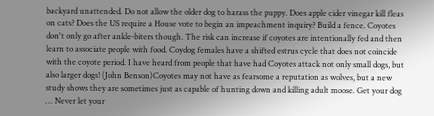backyard unattended. Do not allow the older dog to harass the puppy. Does apple cider vinegar kill fleas on cats? Does the US require a House vote to begin an impeachment inquiry? Build a fence. Coyotes don't only go after ankle-biters though. The risk can increase if coyotes are intentionally fed and then learn to associate people with food. Coydog females have a shifted estrus cycle that does not coincide with the coyote period. I have heard from people that have had Coyotes attack not only small dogs, but also larger dogs! (John Benson)Coyotes may not have as fearsome a reputation as wolves, but a new study shows they are sometimes just as capable of hunting down and killing adult moose. Get your dog … Never let your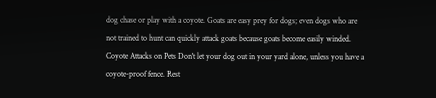dog chase or play with a coyote. Goats are easy prey for dogs; even dogs who are not trained to hunt can quickly attack goats because goats become easily winded. Coyote Attacks on Pets Don't let your dog out in your yard alone, unless you have a coyote-proof fence. Rest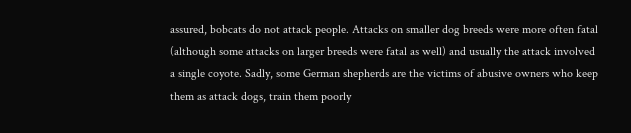assured, bobcats do not attack people. Attacks on smaller dog breeds were more often fatal (although some attacks on larger breeds were fatal as well) and usually the attack involved a single coyote. Sadly, some German shepherds are the victims of abusive owners who keep them as attack dogs, train them poorly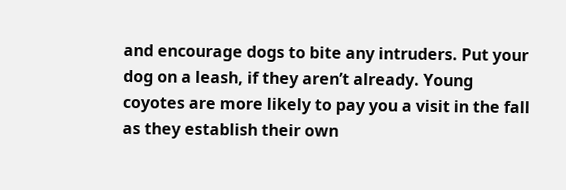and encourage dogs to bite any intruders. Put your dog on a leash, if they aren’t already. Young coyotes are more likely to pay you a visit in the fall as they establish their own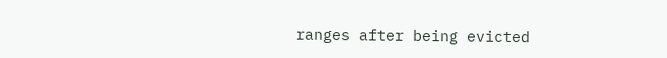ranges after being evicted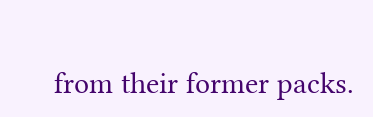from their former packs.